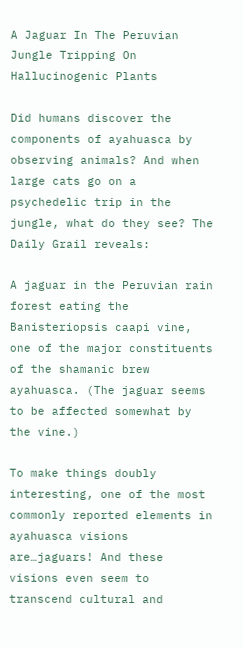A Jaguar In The Peruvian Jungle Tripping On Hallucinogenic Plants

Did humans discover the components of ayahuasca by observing animals? And when large cats go on a psychedelic trip in the jungle, what do they see? The Daily Grail reveals:

A jaguar in the Peruvian rain forest eating the Banisteriopsis caapi vine, one of the major constituents of the shamanic brew ayahuasca. (The jaguar seems to be affected somewhat by the vine.)

To make things doubly interesting, one of the most commonly reported elements in ayahuasca visions are…jaguars! And these visions even seem to transcend cultural and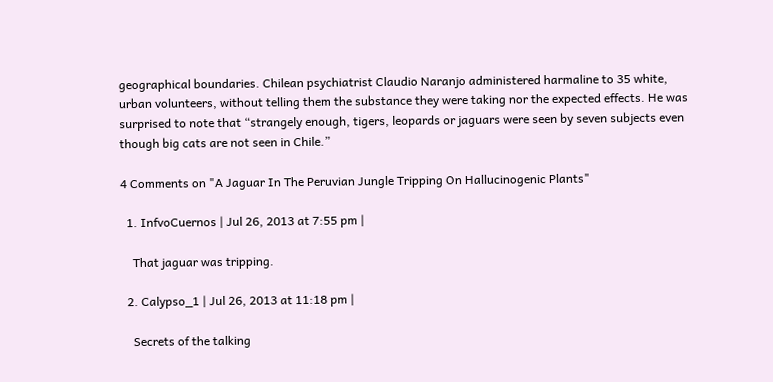geographical boundaries. Chilean psychiatrist Claudio Naranjo administered harmaline to 35 white, urban volunteers, without telling them the substance they were taking nor the expected effects. He was surprised to note that “strangely enough, tigers, leopards or jaguars were seen by seven subjects even though big cats are not seen in Chile.”

4 Comments on "A Jaguar In The Peruvian Jungle Tripping On Hallucinogenic Plants"

  1. InfvoCuernos | Jul 26, 2013 at 7:55 pm |

    That jaguar was tripping.

  2. Calypso_1 | Jul 26, 2013 at 11:18 pm |

    Secrets of the talking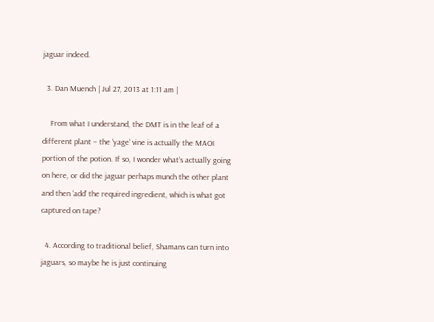jaguar indeed.

  3. Dan Muench | Jul 27, 2013 at 1:11 am |

    From what I understand, the DMT is in the leaf of a different plant – the ‘yage’ vine is actually the MAOI portion of the potion. If so, I wonder what’s actually going on here, or did the jaguar perhaps munch the other plant and then ‘add’ the required ingredient, which is what got captured on tape?

  4. According to traditional belief, Shamans can turn into jaguars, so maybe he is just continuing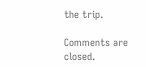the trip.

Comments are closed.